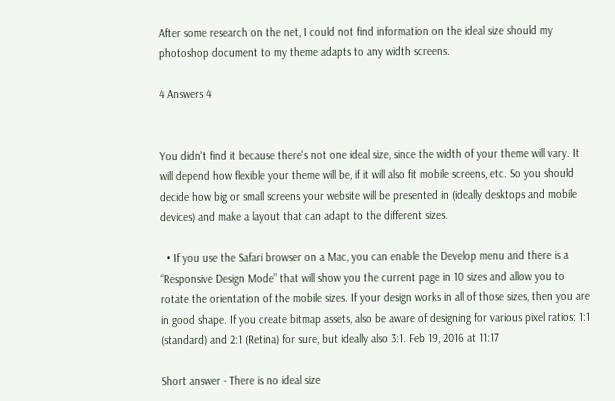After some research on the net, I could not find information on the ideal size should my photoshop document to my theme adapts to any width screens.

4 Answers 4


You didn't find it because there's not one ideal size, since the width of your theme will vary. It will depend how flexible your theme will be, if it will also fit mobile screens, etc. So you should decide how big or small screens your website will be presented in (ideally desktops and mobile devices) and make a layout that can adapt to the different sizes.

  • If you use the Safari browser on a Mac, you can enable the Develop menu and there is a “Responsive Design Mode” that will show you the current page in 10 sizes and allow you to rotate the orientation of the mobile sizes. If your design works in all of those sizes, then you are in good shape. If you create bitmap assets, also be aware of designing for various pixel ratios: 1:1 (standard) and 2:1 (Retina) for sure, but ideally also 3:1. Feb 19, 2016 at 11:17

Short answer - There is no ideal size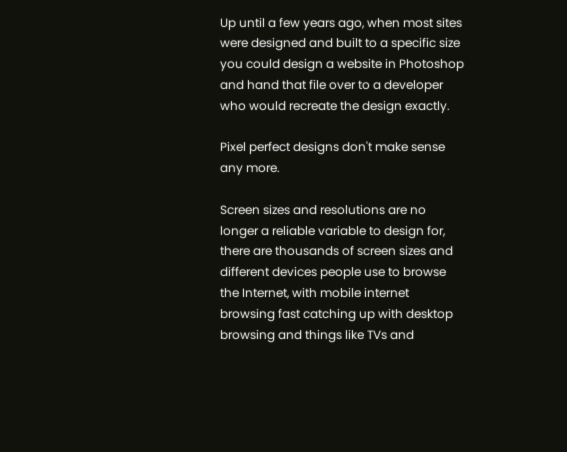Up until a few years ago, when most sites were designed and built to a specific size you could design a website in Photoshop and hand that file over to a developer who would recreate the design exactly.

Pixel perfect designs don't make sense any more.

Screen sizes and resolutions are no longer a reliable variable to design for, there are thousands of screen sizes and different devices people use to browse the Internet, with mobile internet browsing fast catching up with desktop browsing and things like TVs and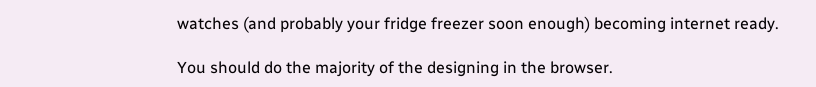watches (and probably your fridge freezer soon enough) becoming internet ready.

You should do the majority of the designing in the browser.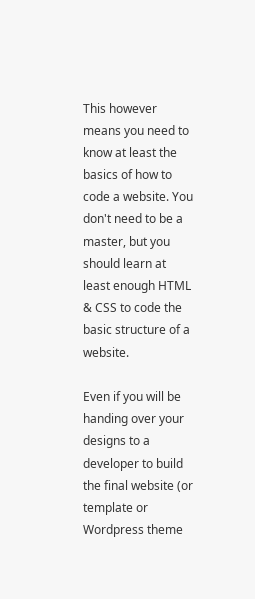This however means you need to know at least the basics of how to code a website. You don't need to be a master, but you should learn at least enough HTML & CSS to code the basic structure of a website.

Even if you will be handing over your designs to a developer to build the final website (or template or Wordpress theme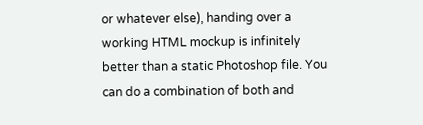or whatever else), handing over a working HTML mockup is infinitely better than a static Photoshop file. You can do a combination of both and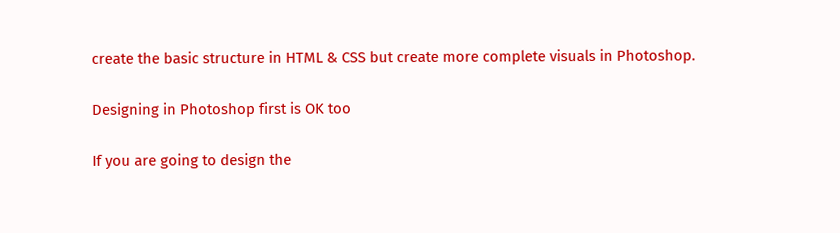create the basic structure in HTML & CSS but create more complete visuals in Photoshop.

Designing in Photoshop first is OK too

If you are going to design the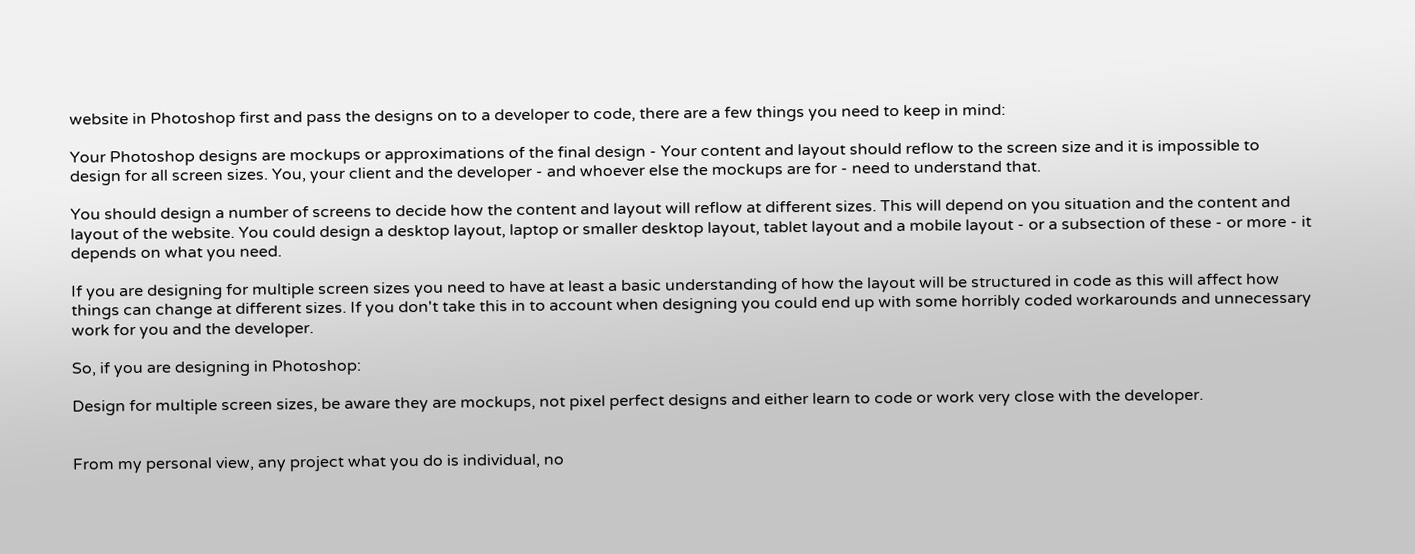website in Photoshop first and pass the designs on to a developer to code, there are a few things you need to keep in mind:

Your Photoshop designs are mockups or approximations of the final design - Your content and layout should reflow to the screen size and it is impossible to design for all screen sizes. You, your client and the developer - and whoever else the mockups are for - need to understand that.

You should design a number of screens to decide how the content and layout will reflow at different sizes. This will depend on you situation and the content and layout of the website. You could design a desktop layout, laptop or smaller desktop layout, tablet layout and a mobile layout - or a subsection of these - or more - it depends on what you need.

If you are designing for multiple screen sizes you need to have at least a basic understanding of how the layout will be structured in code as this will affect how things can change at different sizes. If you don't take this in to account when designing you could end up with some horribly coded workarounds and unnecessary work for you and the developer.

So, if you are designing in Photoshop:

Design for multiple screen sizes, be aware they are mockups, not pixel perfect designs and either learn to code or work very close with the developer.


From my personal view, any project what you do is individual, no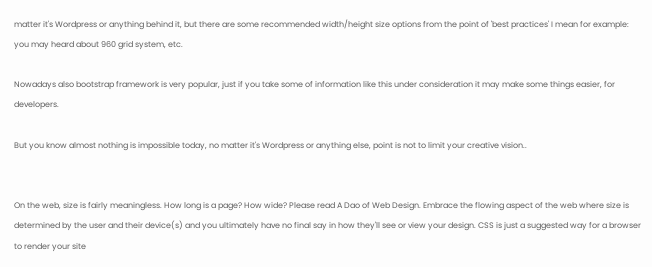matter it's Wordpress or anything behind it, but there are some recommended width/height size options from the point of 'best practices' I mean for example: you may heard about 960 grid system, etc.

Nowadays also bootstrap framework is very popular, just if you take some of information like this under consideration it may make some things easier, for developers.

But you know almost nothing is impossible today, no matter it's Wordpress or anything else, point is not to limit your creative vision..


On the web, size is fairly meaningless. How long is a page? How wide? Please read A Dao of Web Design. Embrace the flowing aspect of the web where size is determined by the user and their device(s) and you ultimately have no final say in how they'll see or view your design. CSS is just a suggested way for a browser to render your site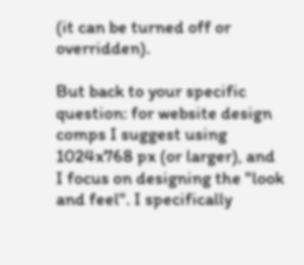(it can be turned off or overridden).

But back to your specific question: for website design comps I suggest using 1024x768 px (or larger), and I focus on designing the "look and feel". I specifically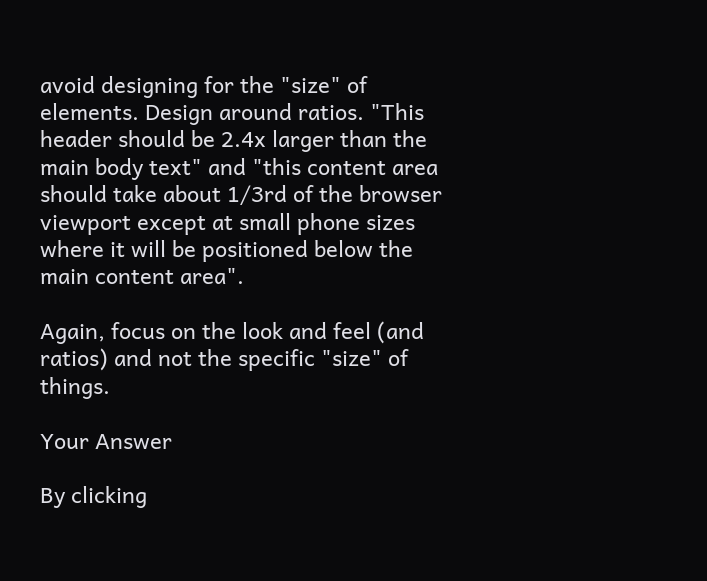avoid designing for the "size" of elements. Design around ratios. "This header should be 2.4x larger than the main body text" and "this content area should take about 1/3rd of the browser viewport except at small phone sizes where it will be positioned below the main content area".

Again, focus on the look and feel (and ratios) and not the specific "size" of things.

Your Answer

By clicking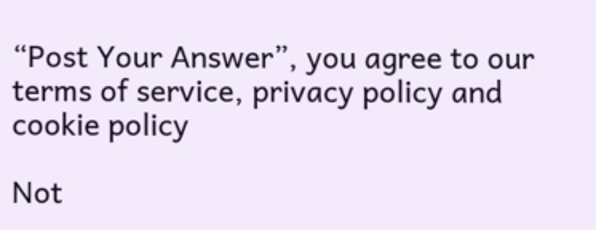“Post Your Answer”, you agree to our terms of service, privacy policy and cookie policy

Not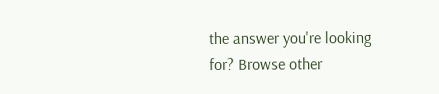the answer you're looking for? Browse other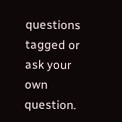questions tagged or ask your own question.